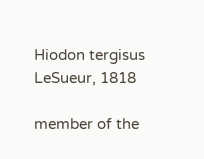Hiodon tergisus LeSueur, 1818

member of the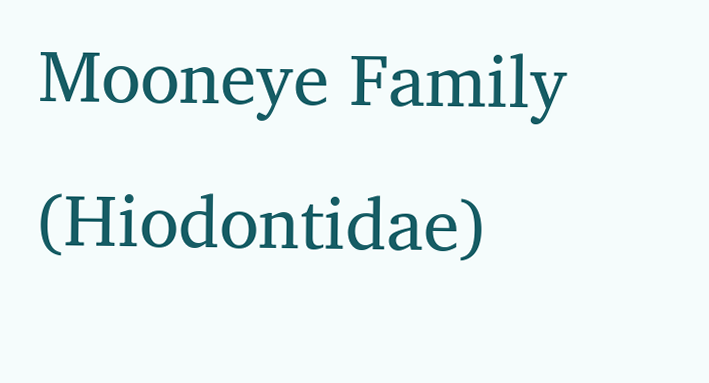Mooneye Family (Hiodontidae)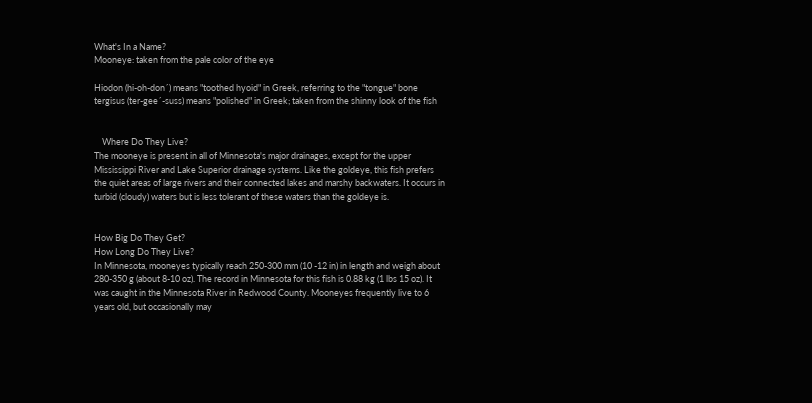What's In a Name?
Mooneye: taken from the pale color of the eye

Hiodon (hi-oh-don´) means "toothed hyoid" in Greek, referring to the "tongue" bone
tergisus (ter-gee´-suss) means "polished" in Greek; taken from the shinny look of the fish


    Where Do They Live?
The mooneye is present in all of Minnesota's major drainages, except for the upper Mississippi River and Lake Superior drainage systems. Like the goldeye, this fish prefers the quiet areas of large rivers and their connected lakes and marshy backwaters. It occurs in turbid (cloudy) waters but is less tolerant of these waters than the goldeye is.


How Big Do They Get?
How Long Do They Live?
In Minnesota, mooneyes typically reach 250-300 mm (10 -12 in) in length and weigh about 280-350 g (about 8-10 oz). The record in Minnesota for this fish is 0.88 kg (1 lbs 15 oz). It was caught in the Minnesota River in Redwood County. Mooneyes frequently live to 6 years old, but occasionally may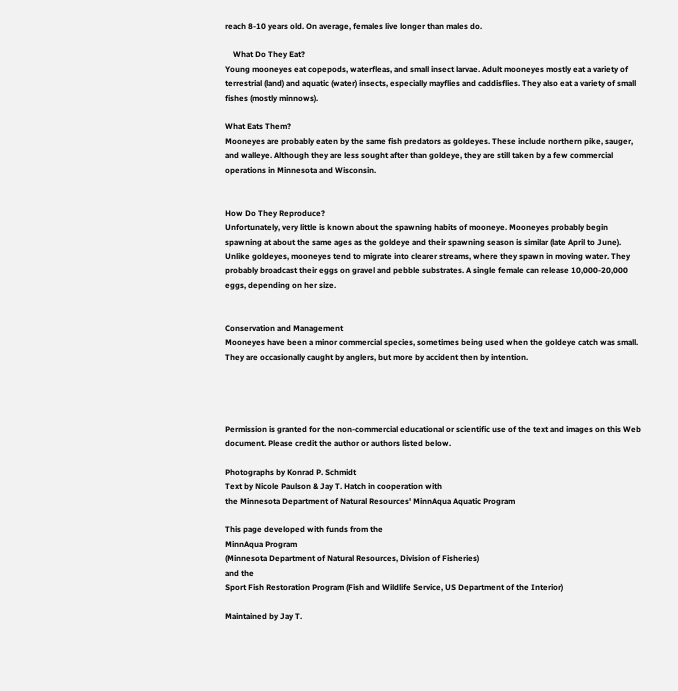reach 8-10 years old. On average, females live longer than males do.

    What Do They Eat?
Young mooneyes eat copepods, waterfleas, and small insect larvae. Adult mooneyes mostly eat a variety of terrestrial (land) and aquatic (water) insects, especially mayflies and caddisflies. They also eat a variety of small fishes (mostly minnows).

What Eats Them?
Mooneyes are probably eaten by the same fish predators as goldeyes. These include northern pike, sauger, and walleye. Although they are less sought after than goldeye, they are still taken by a few commercial operations in Minnesota and Wisconsin.


How Do They Reproduce?
Unfortunately, very little is known about the spawning habits of mooneye. Mooneyes probably begin spawning at about the same ages as the goldeye and their spawning season is similar (late April to June). Unlike goldeyes, mooneyes tend to migrate into clearer streams, where they spawn in moving water. They probably broadcast their eggs on gravel and pebble substrates. A single female can release 10,000-20,000 eggs, depending on her size.


Conservation and Management
Mooneyes have been a minor commercial species, sometimes being used when the goldeye catch was small. They are occasionally caught by anglers, but more by accident then by intention.




Permission is granted for the non-commercial educational or scientific use of the text and images on this Web document. Please credit the author or authors listed below.

Photographs by Konrad P. Schmidt
Text by Nicole Paulson & Jay T. Hatch in cooperation with
the Minnesota Department of Natural Resources' MinnAqua Aquatic Program

This page developed with funds from the
MinnAqua Program
(Minnesota Department of Natural Resources, Division of Fisheries)
and the
Sport Fish Restoration Program (Fish and Wildlife Service, US Department of the Interior)

Maintained by Jay T.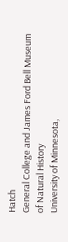Hatch
General College and James Ford Bell Museum of Natural History
University of Minnesota,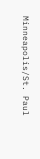Minneapolis/St. Paul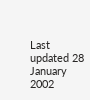Last updated 28 January 2002